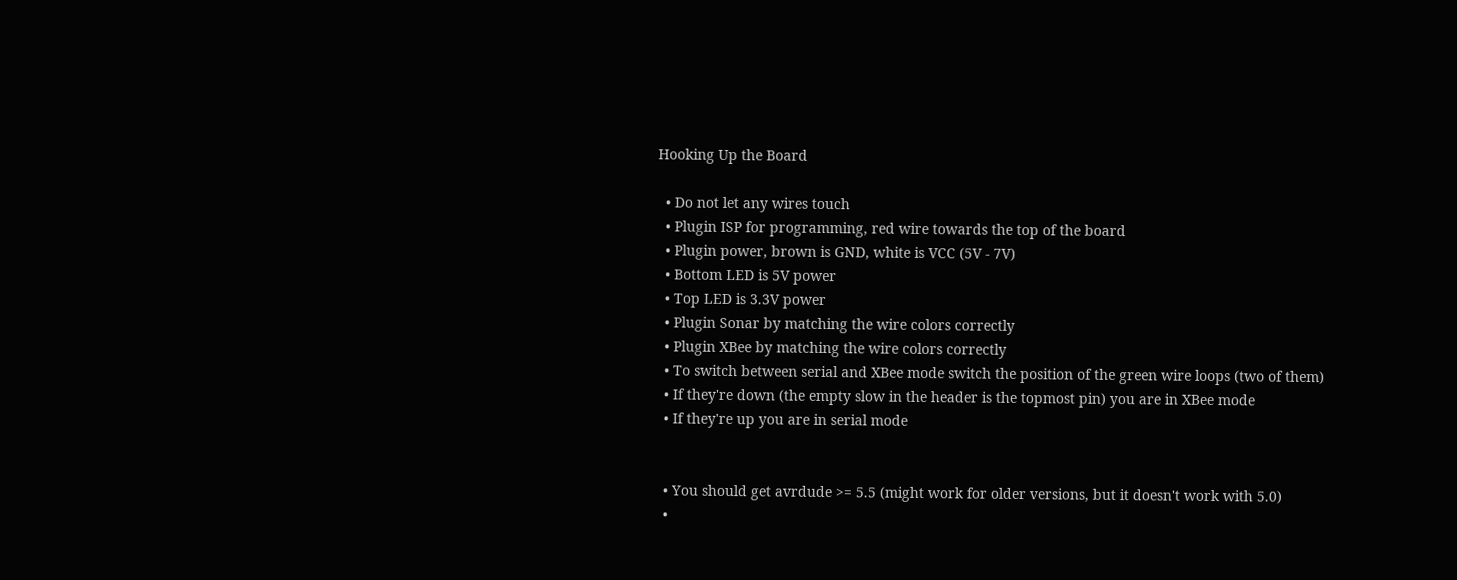Hooking Up the Board

  • Do not let any wires touch
  • Plugin ISP for programming, red wire towards the top of the board
  • Plugin power, brown is GND, white is VCC (5V - 7V)
  • Bottom LED is 5V power
  • Top LED is 3.3V power
  • Plugin Sonar by matching the wire colors correctly
  • Plugin XBee by matching the wire colors correctly
  • To switch between serial and XBee mode switch the position of the green wire loops (two of them)
  • If they're down (the empty slow in the header is the topmost pin) you are in XBee mode
  • If they're up you are in serial mode


  • You should get avrdude >= 5.5 (might work for older versions, but it doesn't work with 5.0)
  •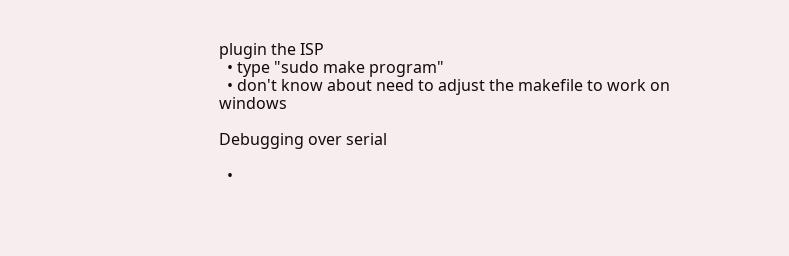plugin the ISP
  • type "sudo make program"
  • don't know about need to adjust the makefile to work on windows

Debugging over serial

  •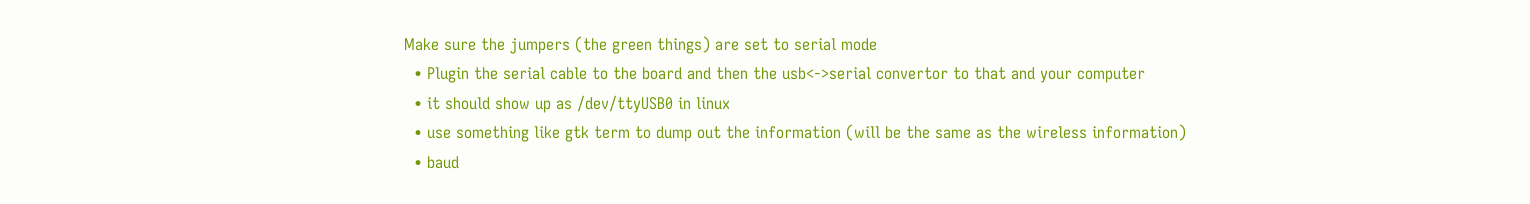Make sure the jumpers (the green things) are set to serial mode
  • Plugin the serial cable to the board and then the usb<->serial convertor to that and your computer
  • it should show up as /dev/ttyUSB0 in linux
  • use something like gtk term to dump out the information (will be the same as the wireless information)
  • baud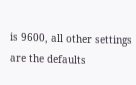is 9600, all other settings are the defaults